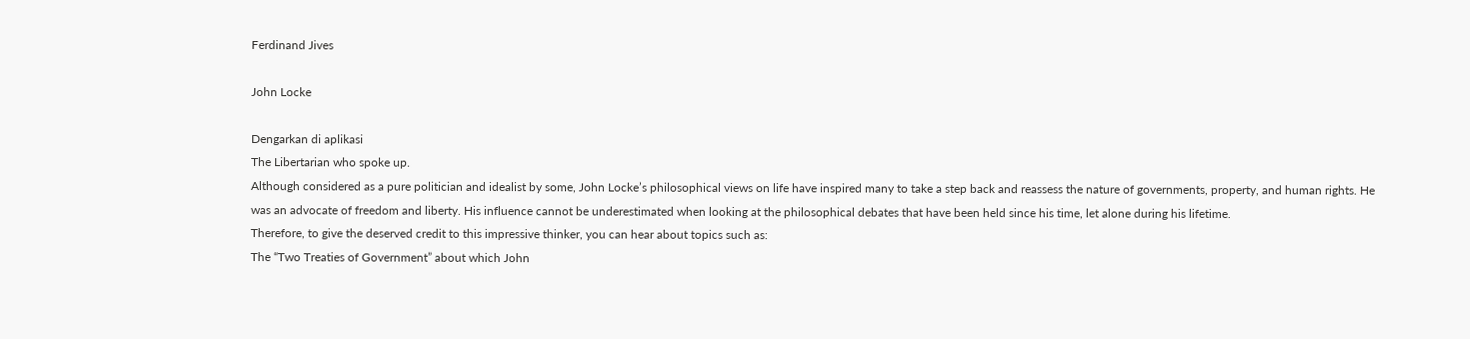Ferdinand Jives

John Locke

Dengarkan di aplikasi
The Libertarian who spoke up.
Although considered as a pure politician and idealist by some, John Locke’s philosophical views on life have inspired many to take a step back and reassess the nature of governments, property, and human rights. He was an advocate of freedom and liberty. His influence cannot be underestimated when looking at the philosophical debates that have been held since his time, let alone during his lifetime.
Therefore, to give the deserved credit to this impressive thinker, you can hear about topics such as:
The “Two Treaties of Government” about which John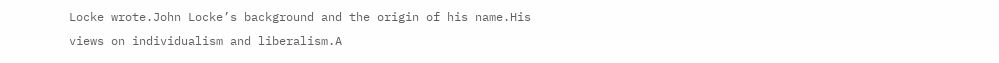Locke wrote.John Locke’s background and the origin of his name.His views on individualism and liberalism.A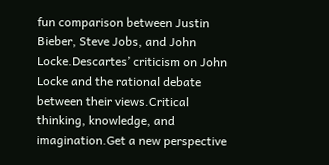fun comparison between Justin Bieber, Steve Jobs, and John Locke.Descartes’ criticism on John Locke and the rational debate between their views.Critical thinking, knowledge, and imagination.Get a new perspective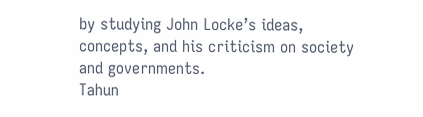by studying John Locke’s ideas, concepts, and his criticism on society and governments.
Tahun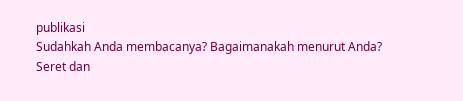publikasi
Sudahkah Anda membacanya? Bagaimanakah menurut Anda?
Seret dan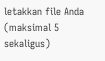letakkan file Anda (maksimal 5 sekaligus)